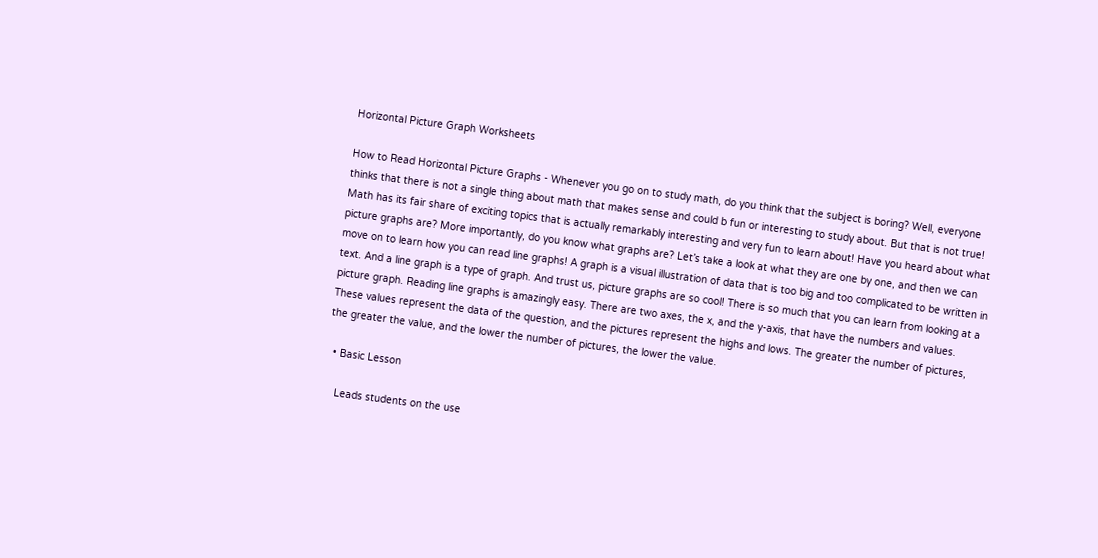Horizontal Picture Graph Worksheets

How to Read Horizontal Picture Graphs - Whenever you go on to study math, do you think that the subject is boring? Well, everyone thinks that there is not a single thing about math that makes sense and could b fun or interesting to study about. But that is not true! Math has its fair share of exciting topics that is actually remarkably interesting and very fun to learn about! Have you heard about what picture graphs are? More importantly, do you know what graphs are? Let’s take a look at what they are one by one, and then we can move on to learn how you can read line graphs! A graph is a visual illustration of data that is too big and too complicated to be written in text. And a line graph is a type of graph. And trust us, picture graphs are so cool! There is so much that you can learn from looking at a picture graph. Reading line graphs is amazingly easy. There are two axes, the x, and the y-axis, that have the numbers and values. These values represent the data of the question, and the pictures represent the highs and lows. The greater the number of pictures, the greater the value, and the lower the number of pictures, the lower the value.

  • Basic Lesson

    Leads students on the use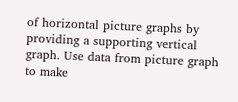of horizontal picture graphs by providing a supporting vertical graph. Use data from picture graph to make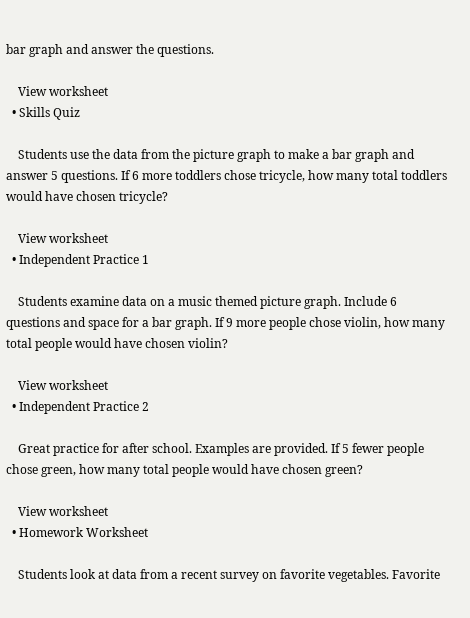bar graph and answer the questions.

    View worksheet
  • Skills Quiz

    Students use the data from the picture graph to make a bar graph and answer 5 questions. If 6 more toddlers chose tricycle, how many total toddlers would have chosen tricycle?

    View worksheet
  • Independent Practice 1

    Students examine data on a music themed picture graph. Include 6 questions and space for a bar graph. If 9 more people chose violin, how many total people would have chosen violin?

    View worksheet
  • Independent Practice 2

    Great practice for after school. Examples are provided. If 5 fewer people chose green, how many total people would have chosen green?

    View worksheet
  • Homework Worksheet

    Students look at data from a recent survey on favorite vegetables. Favorite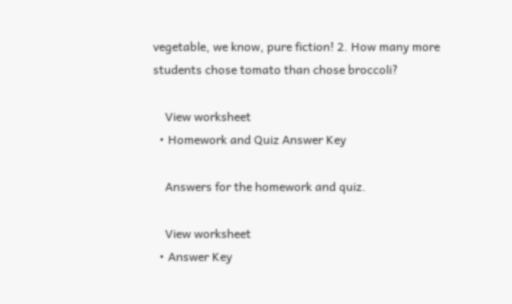vegetable, we know, pure fiction! 2. How many more students chose tomato than chose broccoli?

    View worksheet
  • Homework and Quiz Answer Key

    Answers for the homework and quiz.

    View worksheet
  • Answer Key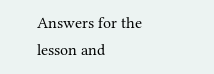Answers for the lesson and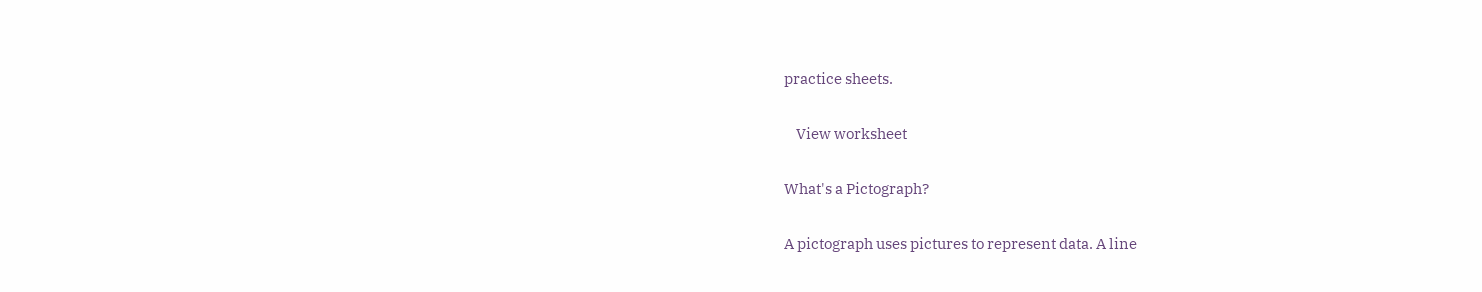practice sheets.

    View worksheet

What's a Pictograph?

A pictograph uses pictures to represent data. A line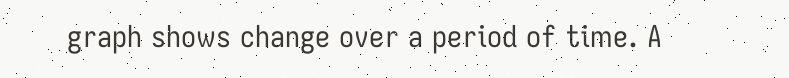graph shows change over a period of time. A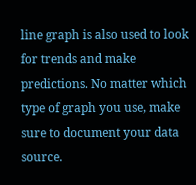line graph is also used to look for trends and make predictions. No matter which type of graph you use, make sure to document your data source.